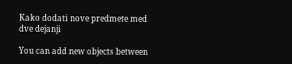Kako dodati nove predmete med dve dejanji

You can add new objects between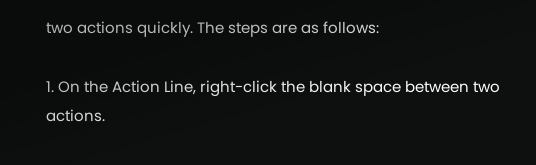two actions quickly. The steps are as follows:

1. On the Action Line, right-click the blank space between two actions.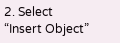2. Select “Insert Object”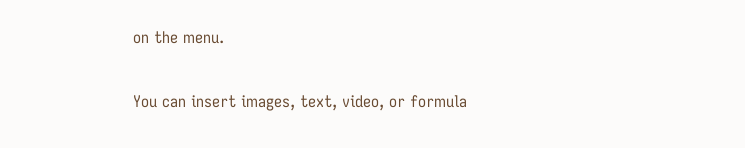on the menu.

You can insert images, text, video, or formula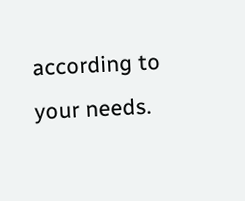according to your needs.